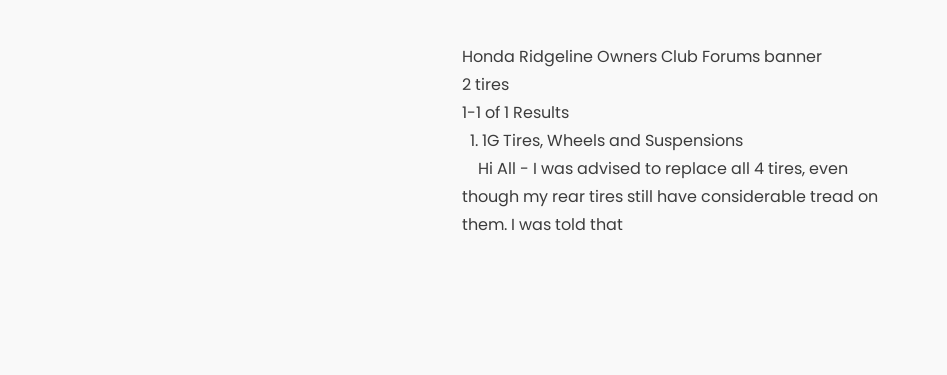Honda Ridgeline Owners Club Forums banner
2 tires
1-1 of 1 Results
  1. 1G Tires, Wheels and Suspensions
    Hi All - I was advised to replace all 4 tires, even though my rear tires still have considerable tread on them. I was told that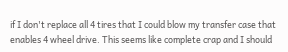if I don't replace all 4 tires that I could blow my transfer case that enables 4 wheel drive. This seems like complete crap and I should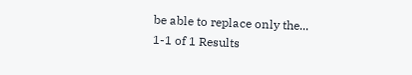be able to replace only the...
1-1 of 1 Results